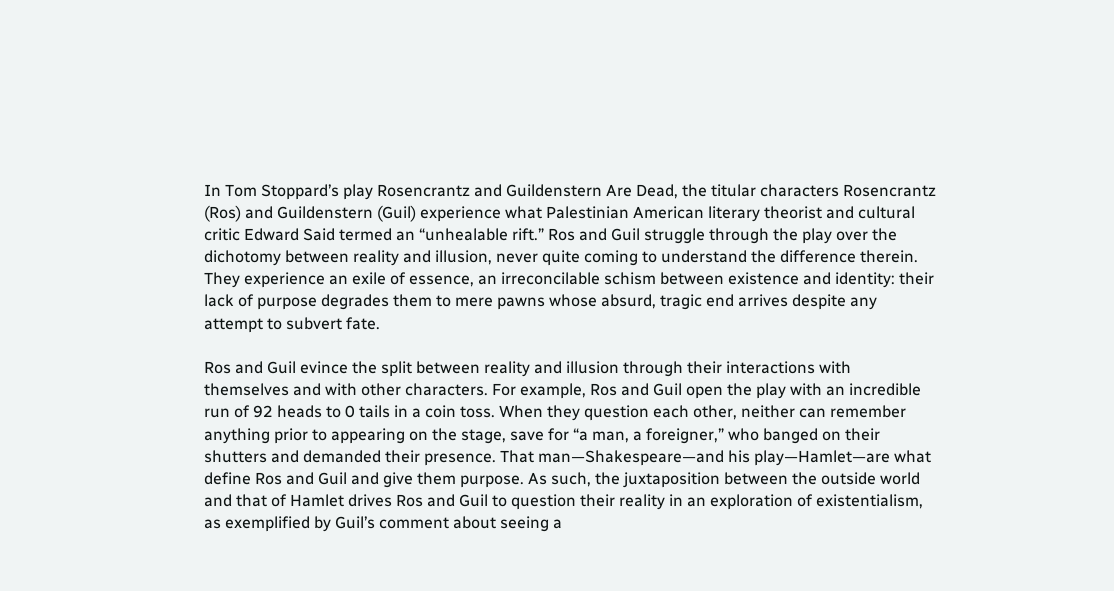In Tom Stoppard’s play Rosencrantz and Guildenstern Are Dead, the titular characters Rosencrantz (Ros) and Guildenstern (Guil) experience what Palestinian American literary theorist and cultural critic Edward Said termed an “unhealable rift.” Ros and Guil struggle through the play over the dichotomy between reality and illusion, never quite coming to understand the difference therein. They experience an exile of essence, an irreconcilable schism between existence and identity: their lack of purpose degrades them to mere pawns whose absurd, tragic end arrives despite any attempt to subvert fate.

Ros and Guil evince the split between reality and illusion through their interactions with themselves and with other characters. For example, Ros and Guil open the play with an incredible run of 92 heads to 0 tails in a coin toss. When they question each other, neither can remember anything prior to appearing on the stage, save for “a man, a foreigner,” who banged on their shutters and demanded their presence. That man—Shakespeare—and his play—Hamlet—are what define Ros and Guil and give them purpose. As such, the juxtaposition between the outside world and that of Hamlet drives Ros and Guil to question their reality in an exploration of existentialism, as exemplified by Guil’s comment about seeing a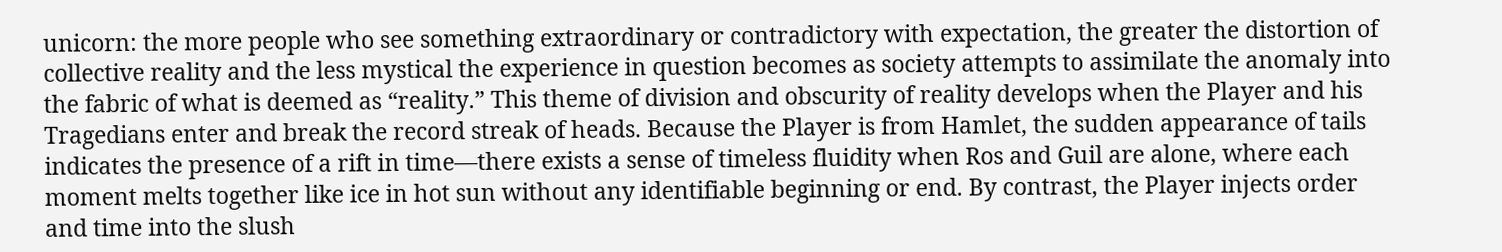unicorn: the more people who see something extraordinary or contradictory with expectation, the greater the distortion of collective reality and the less mystical the experience in question becomes as society attempts to assimilate the anomaly into the fabric of what is deemed as “reality.” This theme of division and obscurity of reality develops when the Player and his Tragedians enter and break the record streak of heads. Because the Player is from Hamlet, the sudden appearance of tails indicates the presence of a rift in time—there exists a sense of timeless fluidity when Ros and Guil are alone, where each moment melts together like ice in hot sun without any identifiable beginning or end. By contrast, the Player injects order and time into the slush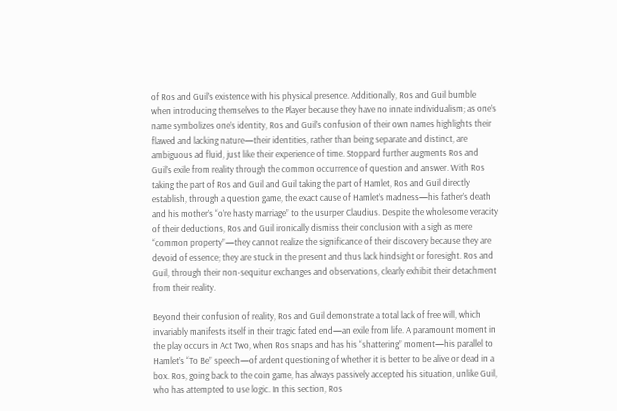of Ros and Guil’s existence with his physical presence. Additionally, Ros and Guil bumble when introducing themselves to the Player because they have no innate individualism; as one’s name symbolizes one’s identity, Ros and Guil’s confusion of their own names highlights their flawed and lacking nature—their identities, rather than being separate and distinct, are ambiguous ad fluid, just like their experience of time. Stoppard further augments Ros and Guil’s exile from reality through the common occurrence of question and answer. With Ros taking the part of Ros and Guil and Guil taking the part of Hamlet, Ros and Guil directly establish, through a question game, the exact cause of Hamlet’s madness—his father’s death and his mother’s “o’re hasty marriage” to the usurper Claudius. Despite the wholesome veracity of their deductions, Ros and Guil ironically dismiss their conclusion with a sigh as mere “common property”—they cannot realize the significance of their discovery because they are devoid of essence; they are stuck in the present and thus lack hindsight or foresight. Ros and Guil, through their non-sequitur exchanges and observations, clearly exhibit their detachment from their reality.

Beyond their confusion of reality, Ros and Guil demonstrate a total lack of free will, which invariably manifests itself in their tragic fated end—an exile from life. A paramount moment in the play occurs in Act Two, when Ros snaps and has his “shattering” moment—his parallel to Hamlet’s “To Be” speech—of ardent questioning of whether it is better to be alive or dead in a box. Ros, going back to the coin game, has always passively accepted his situation, unlike Guil, who has attempted to use logic. In this section, Ros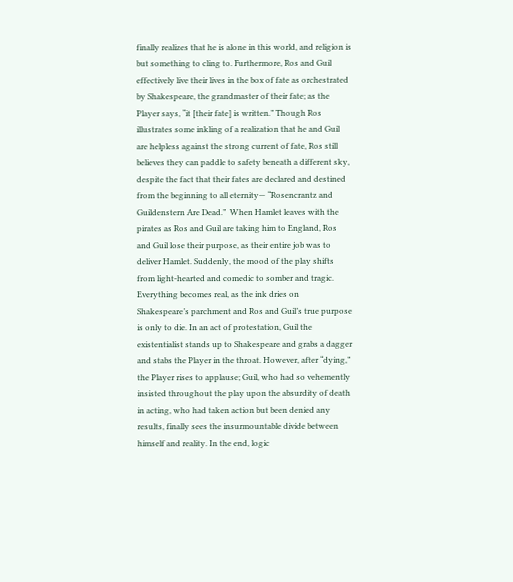finally realizes that he is alone in this world, and religion is but something to cling to. Furthermore, Ros and Guil effectively live their lives in the box of fate as orchestrated by Shakespeare, the grandmaster of their fate; as the Player says, “it [their fate] is written.” Though Ros illustrates some inkling of a realization that he and Guil are helpless against the strong current of fate, Ros still believes they can paddle to safety beneath a different sky, despite the fact that their fates are declared and destined from the beginning to all eternity— “Rosencrantz and Guildenstern Are Dead.”  When Hamlet leaves with the pirates as Ros and Guil are taking him to England, Ros and Guil lose their purpose, as their entire job was to deliver Hamlet. Suddenly, the mood of the play shifts from light-hearted and comedic to somber and tragic. Everything becomes real, as the ink dries on Shakespeare’s parchment and Ros and Guil’s true purpose is only to die. In an act of protestation, Guil the existentialist stands up to Shakespeare and grabs a dagger and stabs the Player in the throat. However, after “dying,” the Player rises to applause; Guil, who had so vehemently insisted throughout the play upon the absurdity of death in acting, who had taken action but been denied any results, finally sees the insurmountable divide between himself and reality. In the end, logic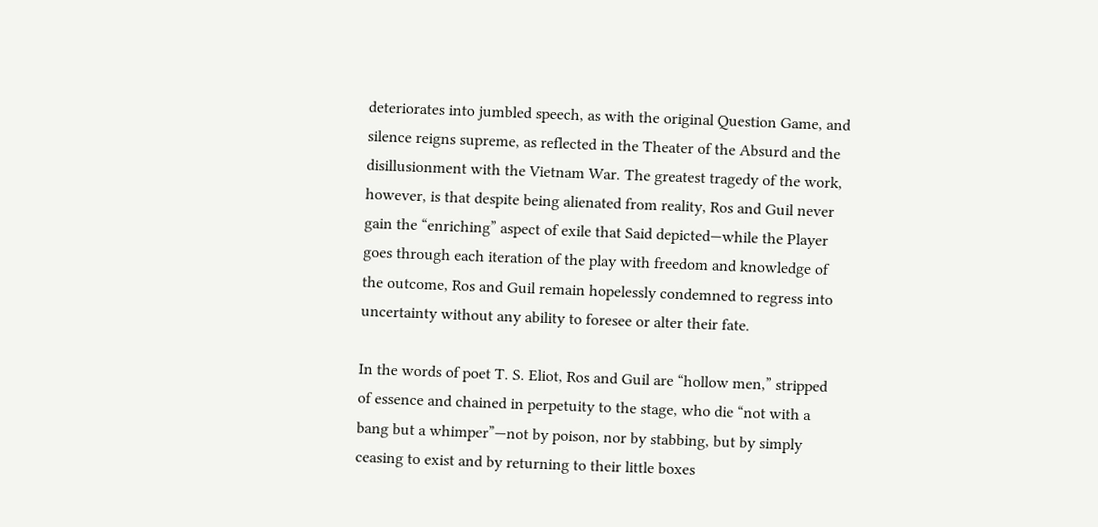deteriorates into jumbled speech, as with the original Question Game, and silence reigns supreme, as reflected in the Theater of the Absurd and the disillusionment with the Vietnam War. The greatest tragedy of the work, however, is that despite being alienated from reality, Ros and Guil never gain the “enriching” aspect of exile that Said depicted—while the Player goes through each iteration of the play with freedom and knowledge of the outcome, Ros and Guil remain hopelessly condemned to regress into uncertainty without any ability to foresee or alter their fate.

In the words of poet T. S. Eliot, Ros and Guil are “hollow men,” stripped of essence and chained in perpetuity to the stage, who die “not with a bang but a whimper”—not by poison, nor by stabbing, but by simply ceasing to exist and by returning to their little boxes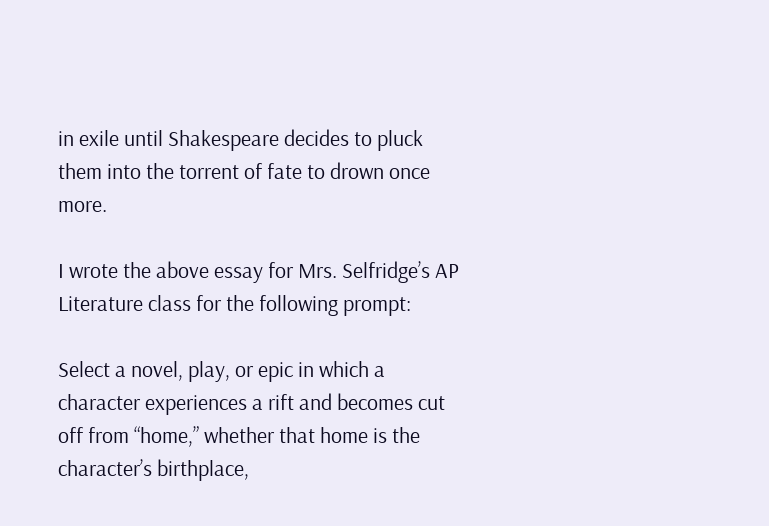in exile until Shakespeare decides to pluck them into the torrent of fate to drown once more.

I wrote the above essay for Mrs. Selfridge’s AP Literature class for the following prompt:

Select a novel, play, or epic in which a character experiences a rift and becomes cut off from “home,” whether that home is the character’s birthplace,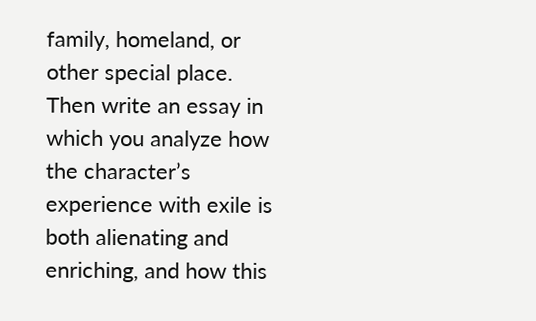family, homeland, or other special place. Then write an essay in which you analyze how the character’s experience with exile is both alienating and enriching, and how this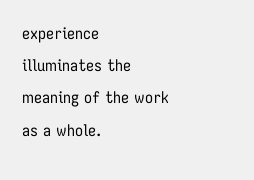experience illuminates the meaning of the work as a whole.